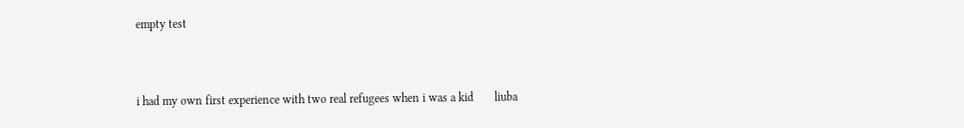empty test


i had my own first experience with two real refugees when i was a kid       liuba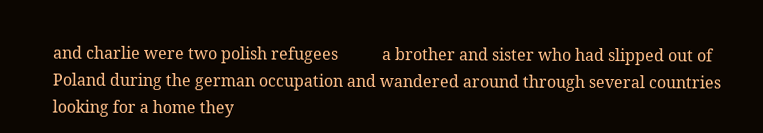and charlie were two polish refugees           a brother and sister who had slipped out of Poland during the german occupation and wandered around through several countries looking for a home they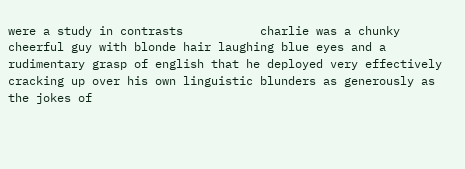were a study in contrasts           charlie was a chunky cheerful guy with blonde hair laughing blue eyes and a rudimentary grasp of english that he deployed very effectively                   cracking up over his own linguistic blunders as generously as the jokes of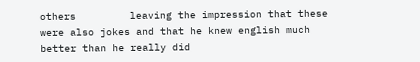others         leaving the impression that these were also jokes and that he knew english much better than he really did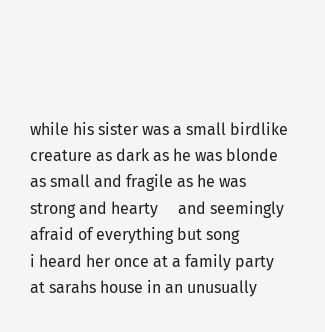while his sister was a small birdlike creature as dark as he was blonde       as small and fragile as he was strong and hearty     and seemingly afraid of everything but song                i heard her once at a family party at sarahs house in an unusually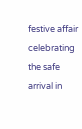festive affair celebrating the safe arrival in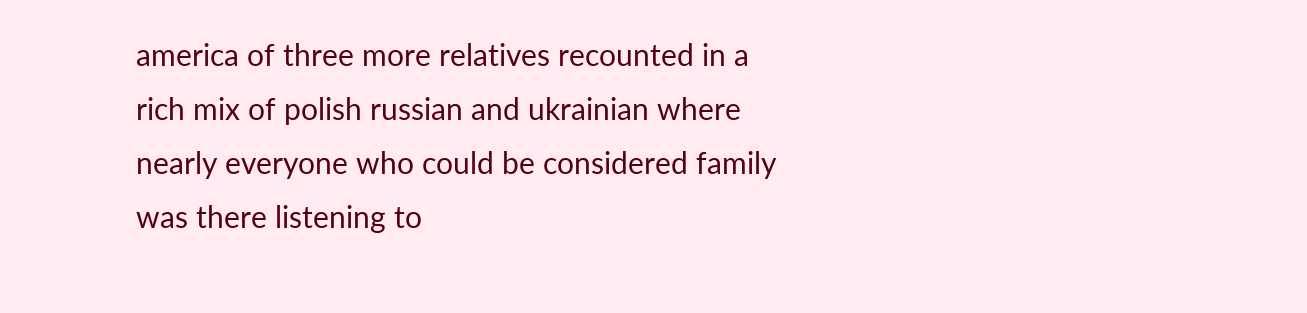america of three more relatives recounted in a rich mix of polish russian and ukrainian where nearly everyone who could be considered family was there listening to